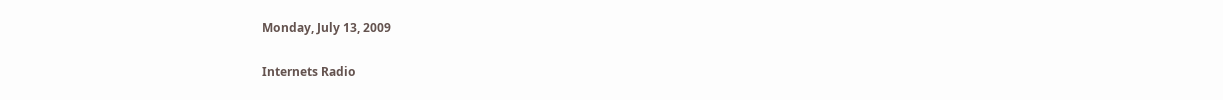Monday, July 13, 2009

Internets Radio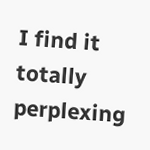I find it totally perplexing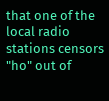that one of the local radio stations censors "ho" out of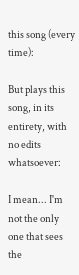this song (every time):

But plays this song, in its entirety, with no edits whatsoever:

I mean... I'm not the only one that sees the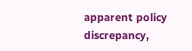apparent policy discrepancy,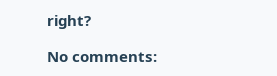right?

No comments: